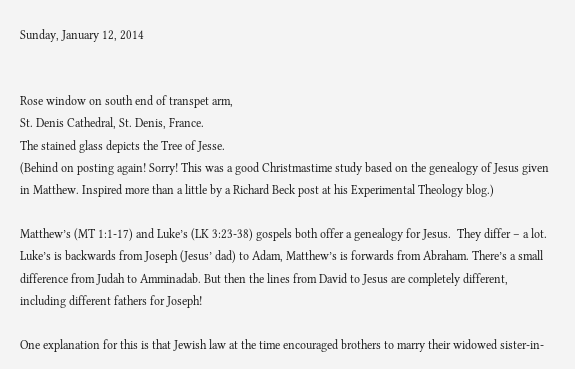Sunday, January 12, 2014


Rose window on south end of transpet arm,
St. Denis Cathedral, St. Denis, France.
The stained glass depicts the Tree of Jesse.
(Behind on posting again! Sorry! This was a good Christmastime study based on the genealogy of Jesus given in Matthew. Inspired more than a little by a Richard Beck post at his Experimental Theology blog.)

Matthew’s (MT 1:1-17) and Luke’s (LK 3:23-38) gospels both offer a genealogy for Jesus.  They differ – a lot. Luke’s is backwards from Joseph (Jesus’ dad) to Adam, Matthew’s is forwards from Abraham. There’s a small difference from Judah to Amminadab. But then the lines from David to Jesus are completely different, including different fathers for Joseph!

One explanation for this is that Jewish law at the time encouraged brothers to marry their widowed sister-in-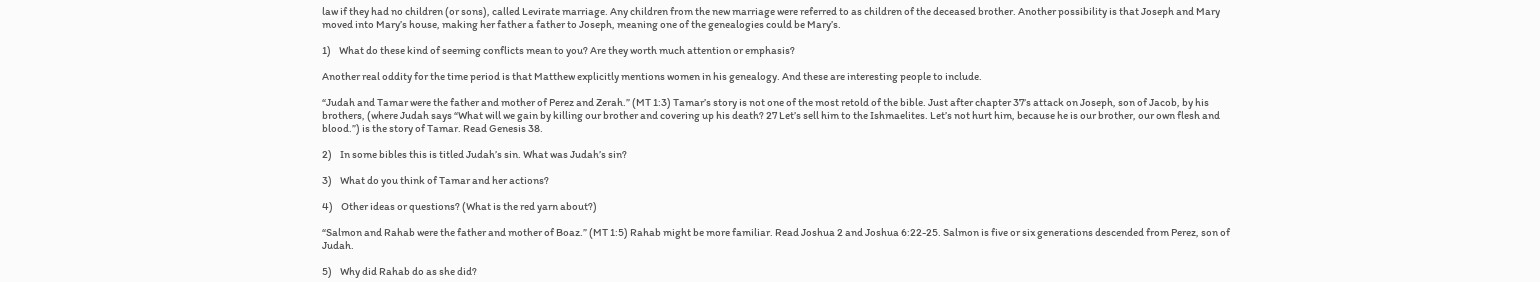law if they had no children (or sons), called Levirate marriage. Any children from the new marriage were referred to as children of the deceased brother. Another possibility is that Joseph and Mary moved into Mary’s house, making her father a father to Joseph, meaning one of the genealogies could be Mary’s.

1)    What do these kind of seeming conflicts mean to you? Are they worth much attention or emphasis?

Another real oddity for the time period is that Matthew explicitly mentions women in his genealogy. And these are interesting people to include.

“Judah and Tamar were the father and mother of Perez and Zerah.” (MT 1:3) Tamar’s story is not one of the most retold of the bible. Just after chapter 37’s attack on Joseph, son of Jacob, by his brothers, (where Judah says “What will we gain by killing our brother and covering up his death? 27 Let’s sell him to the Ishmaelites. Let’s not hurt him, because he is our brother, our own flesh and blood.”) is the story of Tamar. Read Genesis 38.

2)    In some bibles this is titled Judah’s sin. What was Judah’s sin?

3)    What do you think of Tamar and her actions?

4)    Other ideas or questions? (What is the red yarn about?)

“Salmon and Rahab were the father and mother of Boaz.” (MT 1:5) Rahab might be more familiar. Read Joshua 2 and Joshua 6:22-25. Salmon is five or six generations descended from Perez, son of Judah.

5)    Why did Rahab do as she did?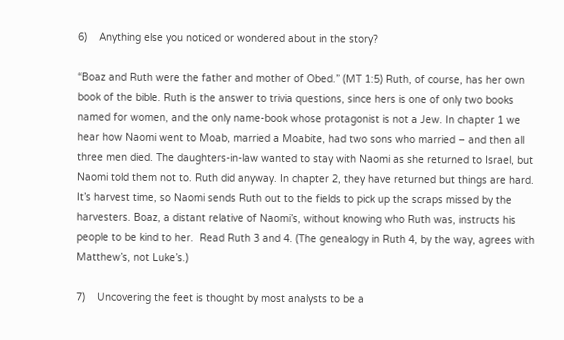6)    Anything else you noticed or wondered about in the story?

“Boaz and Ruth were the father and mother of Obed.” (MT 1:5) Ruth, of course, has her own book of the bible. Ruth is the answer to trivia questions, since hers is one of only two books named for women, and the only name-book whose protagonist is not a Jew. In chapter 1 we hear how Naomi went to Moab, married a Moabite, had two sons who married – and then all three men died. The daughters-in-law wanted to stay with Naomi as she returned to Israel, but Naomi told them not to. Ruth did anyway. In chapter 2, they have returned but things are hard. It’s harvest time, so Naomi sends Ruth out to the fields to pick up the scraps missed by the harvesters. Boaz, a distant relative of Naomi’s, without knowing who Ruth was, instructs his people to be kind to her.  Read Ruth 3 and 4. (The genealogy in Ruth 4, by the way, agrees with Matthew’s, not Luke’s.)

7)    Uncovering the feet is thought by most analysts to be a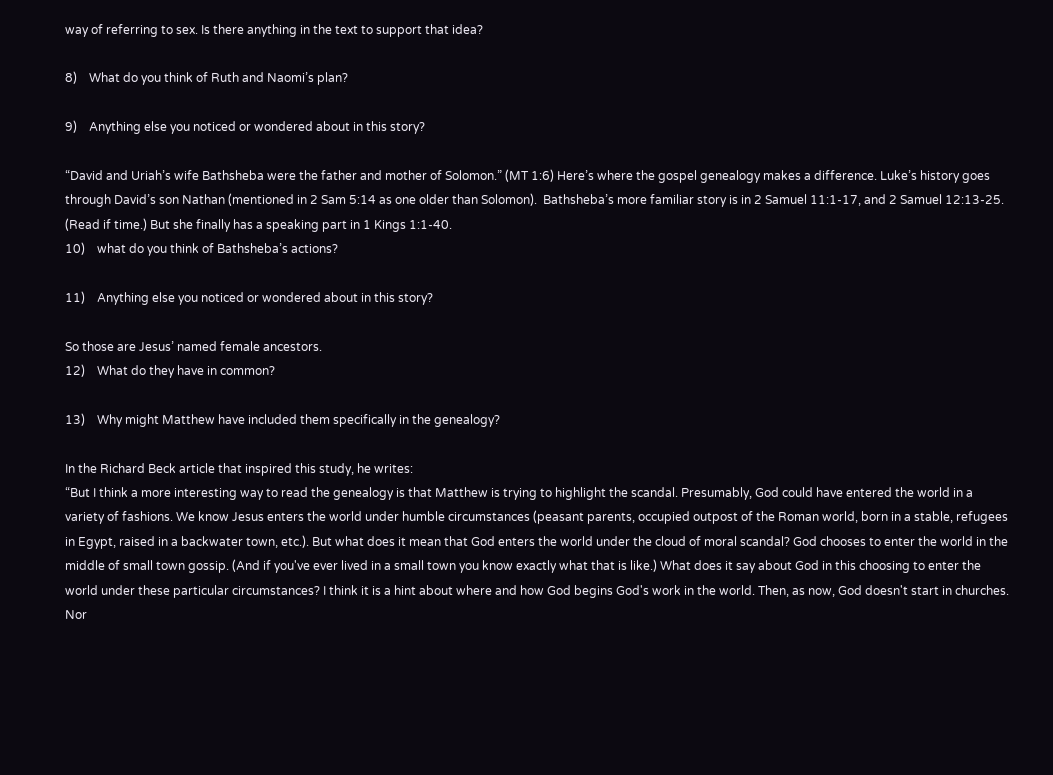way of referring to sex. Is there anything in the text to support that idea?

8)    What do you think of Ruth and Naomi’s plan?

9)    Anything else you noticed or wondered about in this story?

“David and Uriah’s wife Bathsheba were the father and mother of Solomon.” (MT 1:6) Here’s where the gospel genealogy makes a difference. Luke’s history goes through David’s son Nathan (mentioned in 2 Sam 5:14 as one older than Solomon).  Bathsheba’s more familiar story is in 2 Samuel 11:1-17, and 2 Samuel 12:13-25. (Read if time.) But she finally has a speaking part in 1 Kings 1:1-40.
10)    what do you think of Bathsheba’s actions?

11)    Anything else you noticed or wondered about in this story?

So those are Jesus’ named female ancestors.
12)    What do they have in common?

13)    Why might Matthew have included them specifically in the genealogy?

In the Richard Beck article that inspired this study, he writes:
“But I think a more interesting way to read the genealogy is that Matthew is trying to highlight the scandal. Presumably, God could have entered the world in a variety of fashions. We know Jesus enters the world under humble circumstances (peasant parents, occupied outpost of the Roman world, born in a stable, refugees in Egypt, raised in a backwater town, etc.). But what does it mean that God enters the world under the cloud of moral scandal? God chooses to enter the world in the middle of small town gossip. (And if you've ever lived in a small town you know exactly what that is like.) What does it say about God in this choosing to enter the world under these particular circumstances? I think it is a hint about where and how God begins God's work in the world. Then, as now, God doesn't start in churches. Nor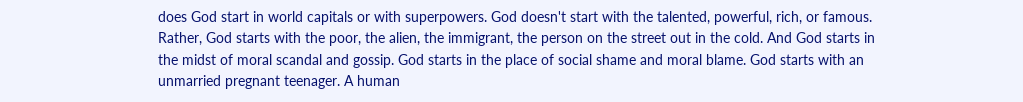does God start in world capitals or with superpowers. God doesn't start with the talented, powerful, rich, or famous. Rather, God starts with the poor, the alien, the immigrant, the person on the street out in the cold. And God starts in the midst of moral scandal and gossip. God starts in the place of social shame and moral blame. God starts with an unmarried pregnant teenager. A human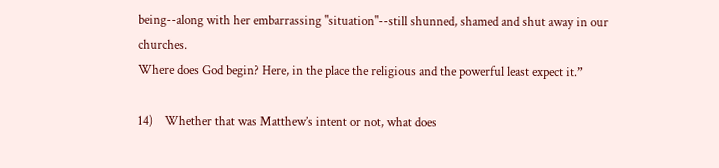being--along with her embarrassing "situation"--still shunned, shamed and shut away in our churches.
Where does God begin? Here, in the place the religious and the powerful least expect it.”

14)    Whether that was Matthew’s intent or not, what does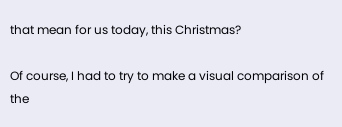that mean for us today, this Christmas?

Of course, I had to try to make a visual comparison of the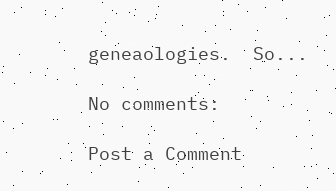geneaologies.  So...

No comments:

Post a Comment